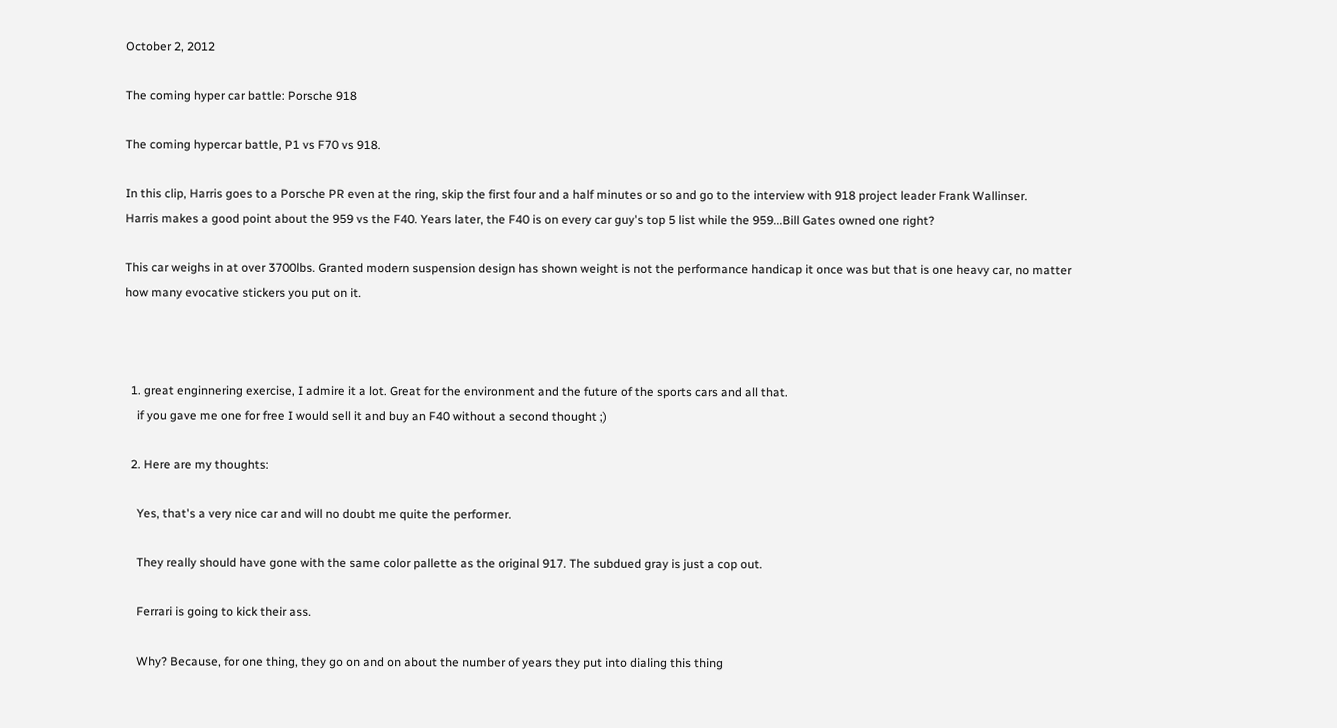October 2, 2012

The coming hyper car battle: Porsche 918

The coming hypercar battle, P1 vs F70 vs 918.

In this clip, Harris goes to a Porsche PR even at the ring, skip the first four and a half minutes or so and go to the interview with 918 project leader Frank Wallinser.
Harris makes a good point about the 959 vs the F40. Years later, the F40 is on every car guy's top 5 list while the 959...Bill Gates owned one right?

This car weighs in at over 3700lbs. Granted modern suspension design has shown weight is not the performance handicap it once was but that is one heavy car, no matter how many evocative stickers you put on it.



  1. great enginnering exercise, I admire it a lot. Great for the environment and the future of the sports cars and all that.
    if you gave me one for free I would sell it and buy an F40 without a second thought ;)

  2. Here are my thoughts:

    Yes, that's a very nice car and will no doubt me quite the performer.

    They really should have gone with the same color pallette as the original 917. The subdued gray is just a cop out.

    Ferrari is going to kick their ass.

    Why? Because, for one thing, they go on and on about the number of years they put into dialing this thing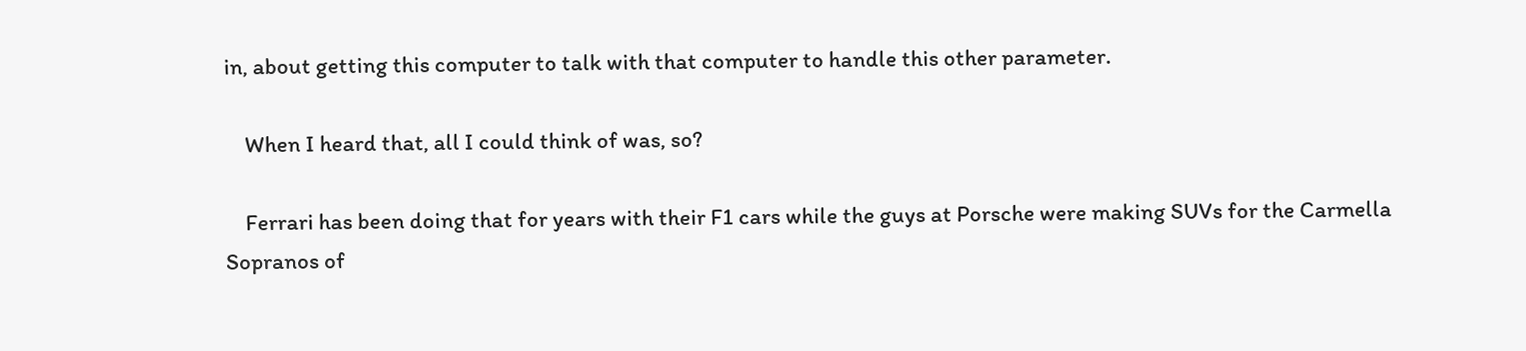in, about getting this computer to talk with that computer to handle this other parameter.

    When I heard that, all I could think of was, so?

    Ferrari has been doing that for years with their F1 cars while the guys at Porsche were making SUVs for the Carmella Sopranos of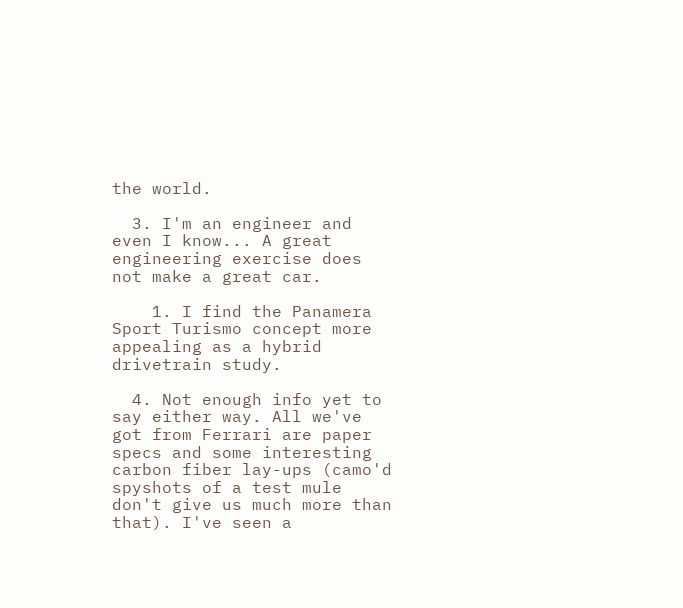the world.

  3. I'm an engineer and even I know... A great engineering exercise does not make a great car.

    1. I find the Panamera Sport Turismo concept more appealing as a hybrid drivetrain study.

  4. Not enough info yet to say either way. All we've got from Ferrari are paper specs and some interesting carbon fiber lay-ups (camo'd spyshots of a test mule don't give us much more than that). I've seen a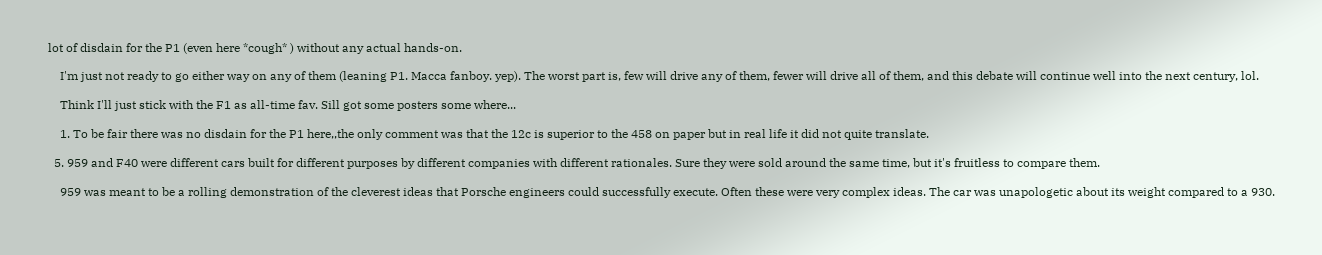lot of disdain for the P1 (even here *cough* ) without any actual hands-on.

    I'm just not ready to go either way on any of them (leaning P1. Macca fanboy. yep). The worst part is, few will drive any of them, fewer will drive all of them, and this debate will continue well into the next century, lol.

    Think I'll just stick with the F1 as all-time fav. Sill got some posters some where...

    1. To be fair there was no disdain for the P1 here,,the only comment was that the 12c is superior to the 458 on paper but in real life it did not quite translate.

  5. 959 and F40 were different cars built for different purposes by different companies with different rationales. Sure they were sold around the same time, but it's fruitless to compare them.

    959 was meant to be a rolling demonstration of the cleverest ideas that Porsche engineers could successfully execute. Often these were very complex ideas. The car was unapologetic about its weight compared to a 930.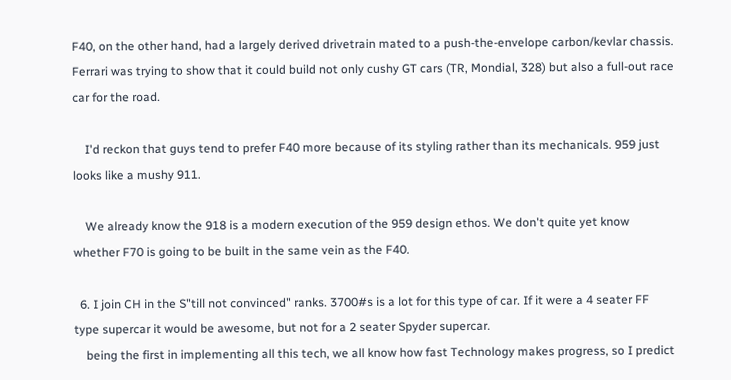F40, on the other hand, had a largely derived drivetrain mated to a push-the-envelope carbon/kevlar chassis. Ferrari was trying to show that it could build not only cushy GT cars (TR, Mondial, 328) but also a full-out race car for the road.

    I'd reckon that guys tend to prefer F40 more because of its styling rather than its mechanicals. 959 just looks like a mushy 911.

    We already know the 918 is a modern execution of the 959 design ethos. We don't quite yet know whether F70 is going to be built in the same vein as the F40.

  6. I join CH in the S"till not convinced" ranks. 3700#s is a lot for this type of car. If it were a 4 seater FF type supercar it would be awesome, but not for a 2 seater Spyder supercar.
    being the first in implementing all this tech, we all know how fast Technology makes progress, so I predict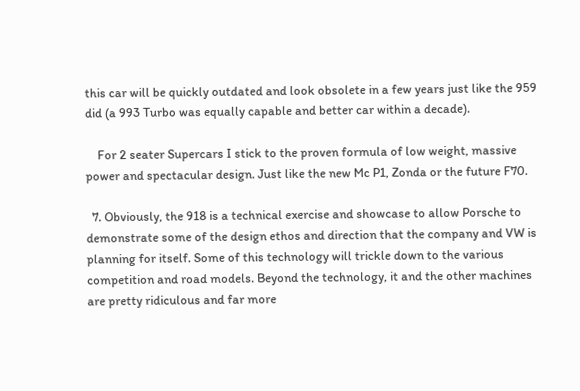this car will be quickly outdated and look obsolete in a few years just like the 959 did (a 993 Turbo was equally capable and better car within a decade).

    For 2 seater Supercars I stick to the proven formula of low weight, massive power and spectacular design. Just like the new Mc P1, Zonda or the future F70.

  7. Obviously, the 918 is a technical exercise and showcase to allow Porsche to demonstrate some of the design ethos and direction that the company and VW is planning for itself. Some of this technology will trickle down to the various competition and road models. Beyond the technology, it and the other machines are pretty ridiculous and far more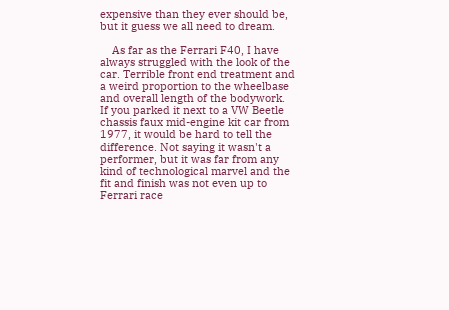expensive than they ever should be, but it guess we all need to dream.

    As far as the Ferrari F40, I have always struggled with the look of the car. Terrible front end treatment and a weird proportion to the wheelbase and overall length of the bodywork. If you parked it next to a VW Beetle chassis faux mid-engine kit car from 1977, it would be hard to tell the difference. Not saying it wasn't a performer, but it was far from any kind of technological marvel and the fit and finish was not even up to Ferrari race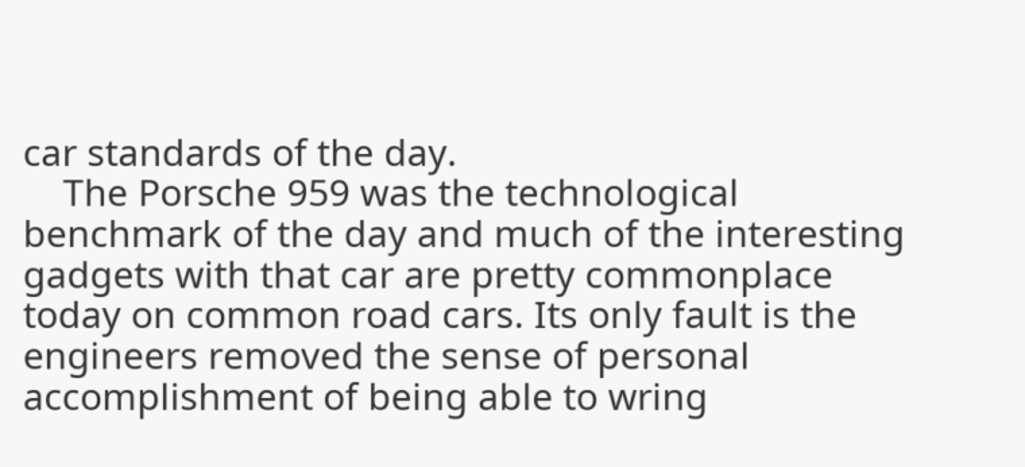car standards of the day.
    The Porsche 959 was the technological benchmark of the day and much of the interesting gadgets with that car are pretty commonplace today on common road cars. Its only fault is the engineers removed the sense of personal accomplishment of being able to wring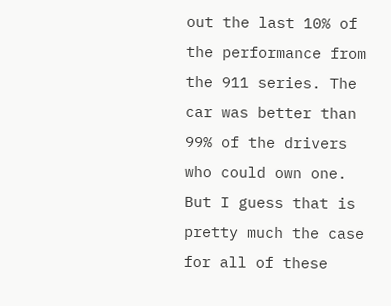out the last 10% of the performance from the 911 series. The car was better than 99% of the drivers who could own one. But I guess that is pretty much the case for all of these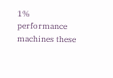1% performance machines these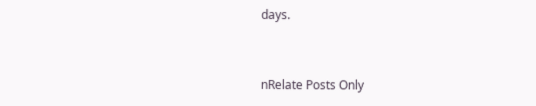days.


nRelate Posts Only